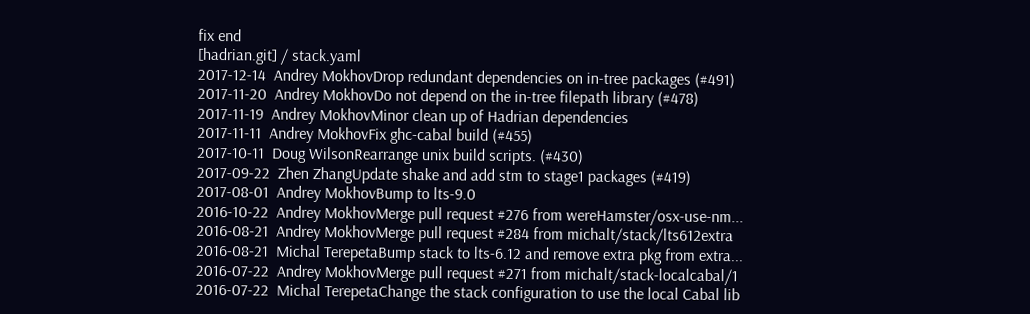fix end
[hadrian.git] / stack.yaml
2017-12-14  Andrey MokhovDrop redundant dependencies on in-tree packages (#491)
2017-11-20  Andrey MokhovDo not depend on the in-tree filepath library (#478)
2017-11-19  Andrey MokhovMinor clean up of Hadrian dependencies
2017-11-11  Andrey MokhovFix ghc-cabal build (#455)
2017-10-11  Doug WilsonRearrange unix build scripts. (#430)
2017-09-22  Zhen ZhangUpdate shake and add stm to stage1 packages (#419)
2017-08-01  Andrey MokhovBump to lts-9.0
2016-10-22  Andrey MokhovMerge pull request #276 from wereHamster/osx-use-nm...
2016-08-21  Andrey MokhovMerge pull request #284 from michalt/stack/lts612extra
2016-08-21  Michal TerepetaBump stack to lts-6.12 and remove extra pkg from extra...
2016-07-22  Andrey MokhovMerge pull request #271 from michalt/stack-localcabal/1
2016-07-22  Michal TerepetaChange the stack configuration to use the local Cabal lib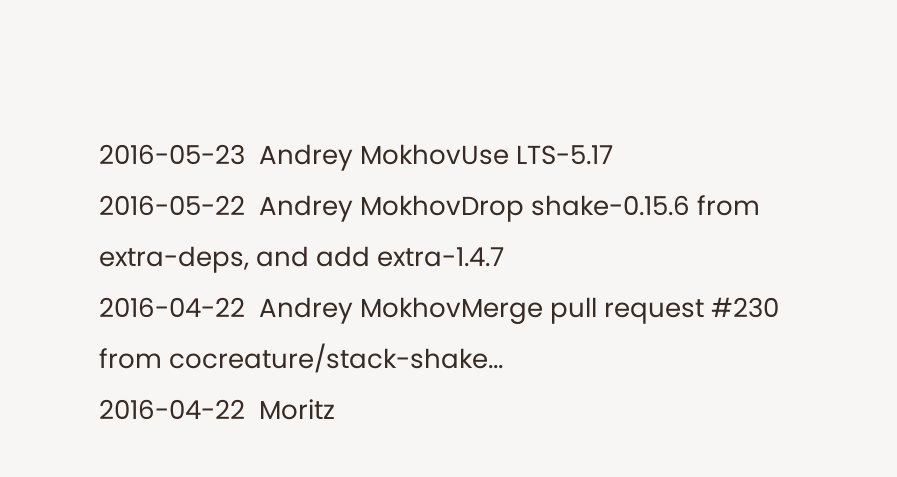2016-05-23  Andrey MokhovUse LTS-5.17
2016-05-22  Andrey MokhovDrop shake-0.15.6 from extra-deps, and add extra-1.4.7
2016-04-22  Andrey MokhovMerge pull request #230 from cocreature/stack-shake...
2016-04-22  Moritz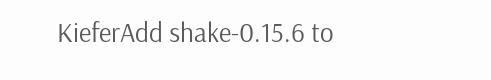KieferAdd shake-0.15.6 to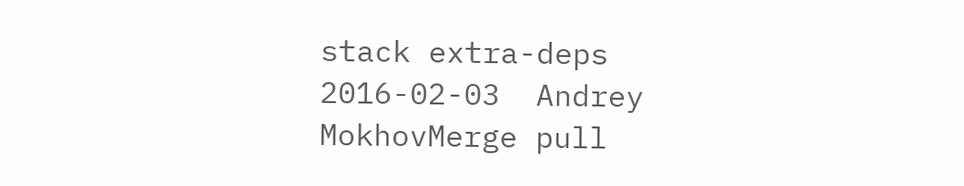stack extra-deps
2016-02-03  Andrey MokhovMerge pull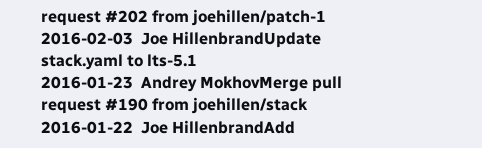request #202 from joehillen/patch-1
2016-02-03  Joe HillenbrandUpdate stack.yaml to lts-5.1
2016-01-23  Andrey MokhovMerge pull request #190 from joehillen/stack
2016-01-22  Joe HillenbrandAdd